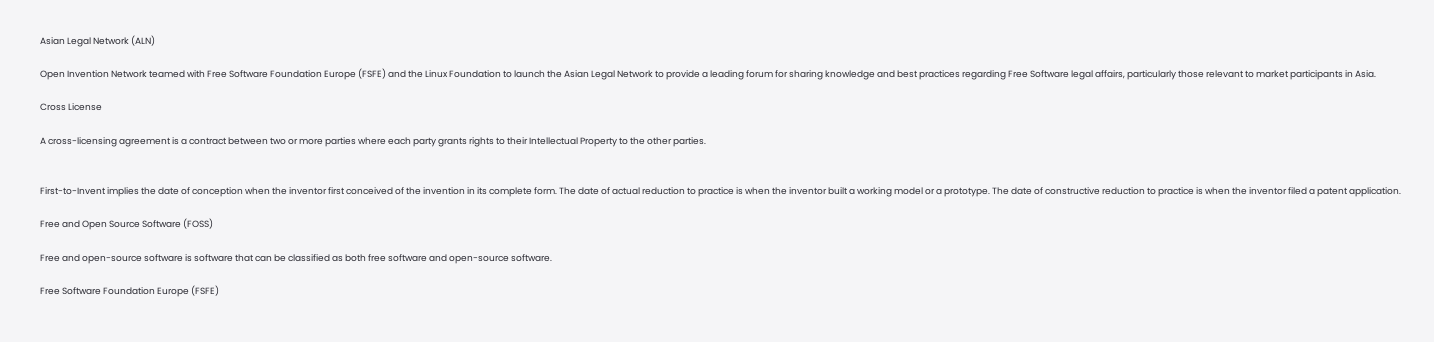Asian Legal Network (ALN)

Open Invention Network teamed with Free Software Foundation Europe (FSFE) and the Linux Foundation to launch the Asian Legal Network to provide a leading forum for sharing knowledge and best practices regarding Free Software legal affairs, particularly those relevant to market participants in Asia.

Cross License

A cross-licensing agreement is a contract between two or more parties where each party grants rights to their Intellectual Property to the other parties.


First-to-Invent implies the date of conception when the inventor first conceived of the invention in its complete form. The date of actual reduction to practice is when the inventor built a working model or a prototype. The date of constructive reduction to practice is when the inventor filed a patent application.

Free and Open Source Software (FOSS)

Free and open-source software is software that can be classified as both free software and open-source software.

Free Software Foundation Europe (FSFE)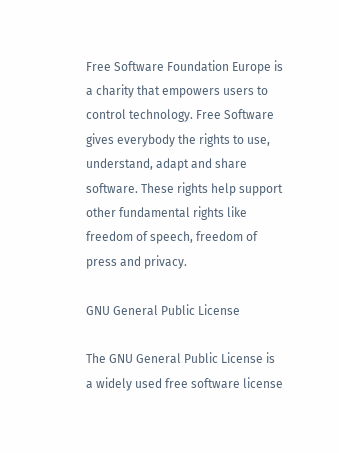Free Software Foundation Europe is a charity that empowers users to control technology. Free Software gives everybody the rights to use, understand, adapt and share software. These rights help support other fundamental rights like freedom of speech, freedom of press and privacy.

GNU General Public License

The GNU General Public License is a widely used free software license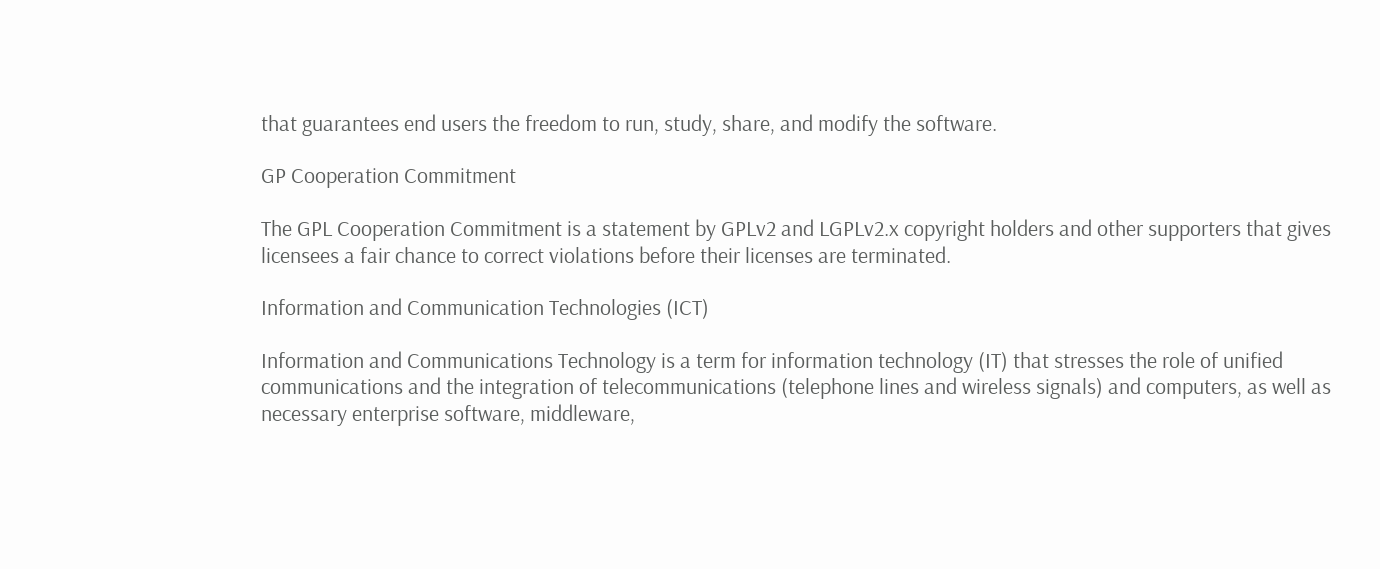that guarantees end users the freedom to run, study, share, and modify the software.

GP Cooperation Commitment

The GPL Cooperation Commitment is a statement by GPLv2 and LGPLv2.x copyright holders and other supporters that gives licensees a fair chance to correct violations before their licenses are terminated.

Information and Communication Technologies (ICT)

Information and Communications Technology is a term for information technology (IT) that stresses the role of unified communications and the integration of telecommunications (telephone lines and wireless signals) and computers, as well as necessary enterprise software, middleware,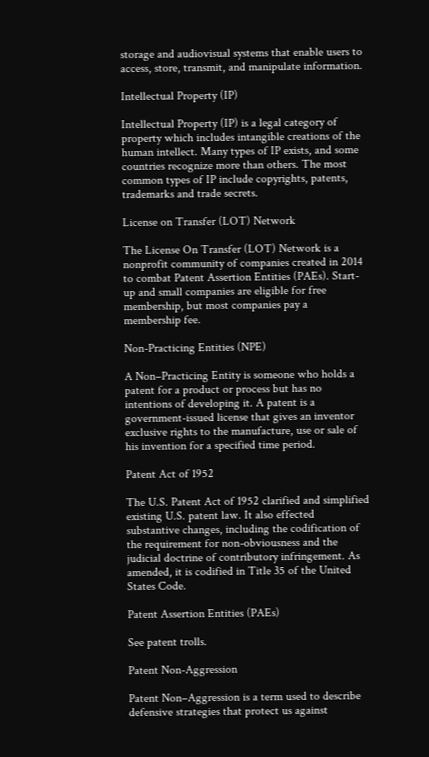storage and audiovisual systems that enable users to access, store, transmit, and manipulate information.

Intellectual Property (IP)

Intellectual Property (IP) is a legal category of property which includes intangible creations of the human intellect. Many types of IP exists, and some countries recognize more than others. The most common types of IP include copyrights, patents, trademarks and trade secrets.

License on Transfer (LOT) Network

The License On Transfer (LOT) Network is a nonprofit community of companies created in 2014 to combat Patent Assertion Entities (PAEs). Start-up and small companies are eligible for free membership, but most companies pay a membership fee.

Non-Practicing Entities (NPE)

A Non–Practicing Entity is someone who holds a patent for a product or process but has no intentions of developing it. A patent is a government-issued license that gives an inventor exclusive rights to the manufacture, use or sale of his invention for a specified time period.

Patent Act of 1952

The U.S. Patent Act of 1952 clarified and simplified existing U.S. patent law. It also effected substantive changes, including the codification of the requirement for non-obviousness and the judicial doctrine of contributory infringement. As amended, it is codified in Title 35 of the United States Code.

Patent Assertion Entities (PAEs)

See patent trolls.

Patent Non-Aggression

Patent Non–Aggression is a term used to describe defensive strategies that protect us against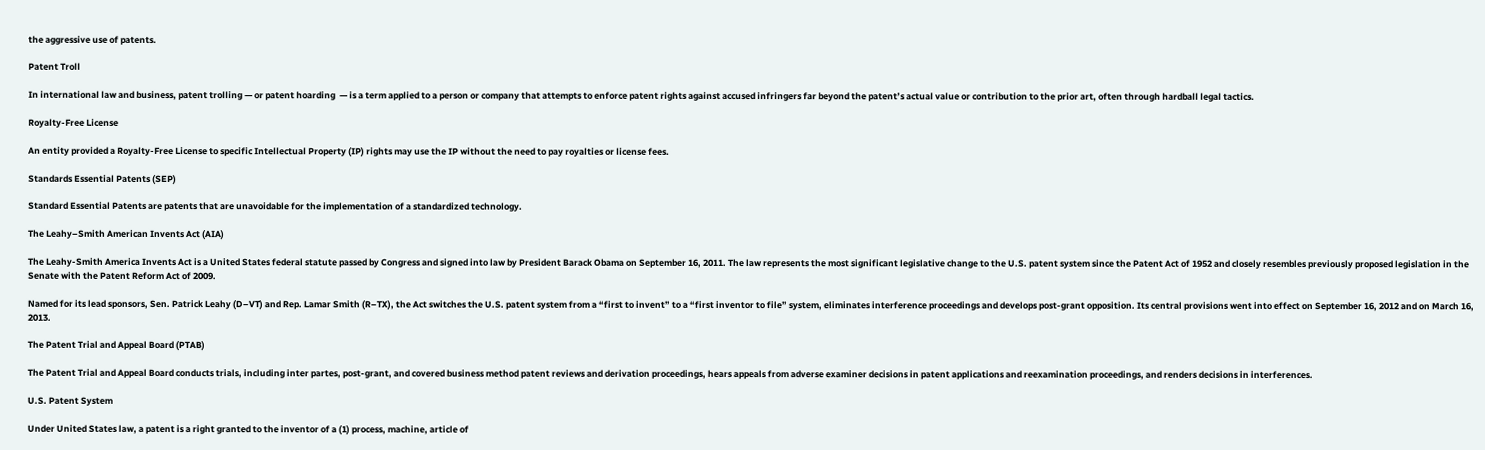the aggressive use of patents.

Patent Troll

In international law and business, patent trolling — or patent hoarding  — is a term applied to a person or company that attempts to enforce patent rights against accused infringers far beyond the patent’s actual value or contribution to the prior art, often through hardball legal tactics.

Royalty-Free License

An entity provided a Royalty-Free License to specific Intellectual Property (IP) rights may use the IP without the need to pay royalties or license fees.

Standards Essential Patents (SEP)

Standard Essential Patents are patents that are unavoidable for the implementation of a standardized technology.

The Leahy–Smith American Invents Act (AIA)

The Leahy-Smith America Invents Act is a United States federal statute passed by Congress and signed into law by President Barack Obama on September 16, 2011. The law represents the most significant legislative change to the U.S. patent system since the Patent Act of 1952 and closely resembles previously proposed legislation in the Senate with the Patent Reform Act of 2009.

Named for its lead sponsors, Sen. Patrick Leahy (D–VT) and Rep. Lamar Smith (R–TX), the Act switches the U.S. patent system from a “first to invent” to a “first inventor to file” system, eliminates interference proceedings and develops post-grant opposition. Its central provisions went into effect on September 16, 2012 and on March 16, 2013.

The Patent Trial and Appeal Board (PTAB)

The Patent Trial and Appeal Board conducts trials, including inter partes, post-grant, and covered business method patent reviews and derivation proceedings, hears appeals from adverse examiner decisions in patent applications and reexamination proceedings, and renders decisions in interferences.

U.S. Patent System

Under United States law, a patent is a right granted to the inventor of a (1) process, machine, article of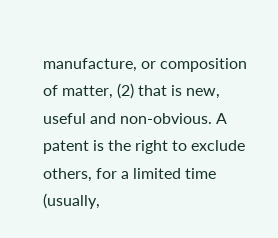manufacture, or composition of matter, (2) that is new, useful and non-obvious. A patent is the right to exclude others, for a limited time (usually,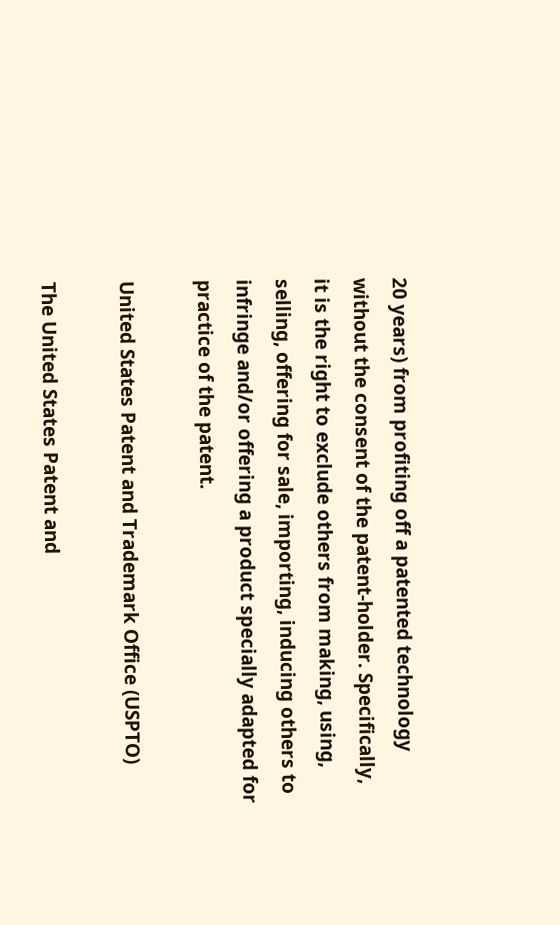20 years) from profiting off a patented technology without the consent of the patent-holder. Specifically, it is the right to exclude others from making, using, selling, offering for sale, importing, inducing others to infringe and/or offering a product specially adapted for practice of the patent.

United States Patent and Trademark Office (USPTO)

The United States Patent and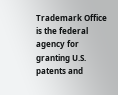Trademark Office is the federal agency for granting U.S. patents and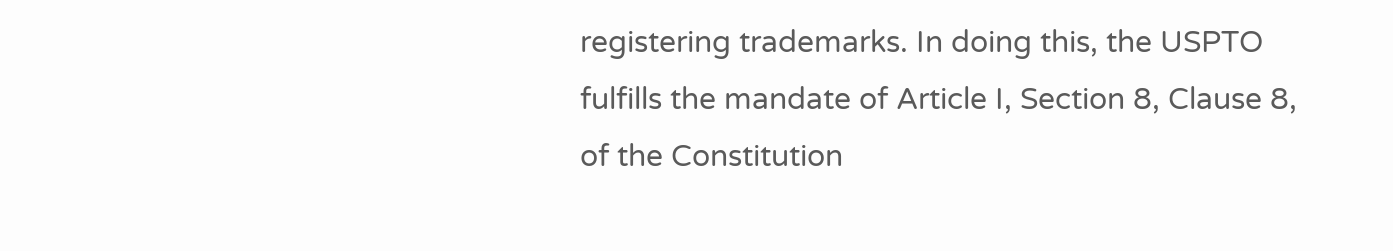registering trademarks. In doing this, the USPTO fulfills the mandate of Article I, Section 8, Clause 8, of the Constitution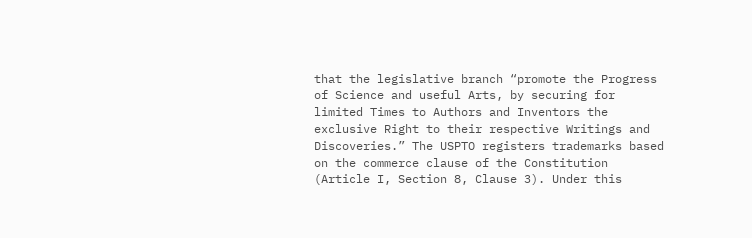that the legislative branch “promote the Progress of Science and useful Arts, by securing for limited Times to Authors and Inventors the exclusive Right to their respective Writings and Discoveries.” The USPTO registers trademarks based on the commerce clause of the Constitution (Article I, Section 8, Clause 3). Under this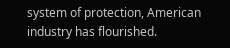system of protection, American industry has flourished.